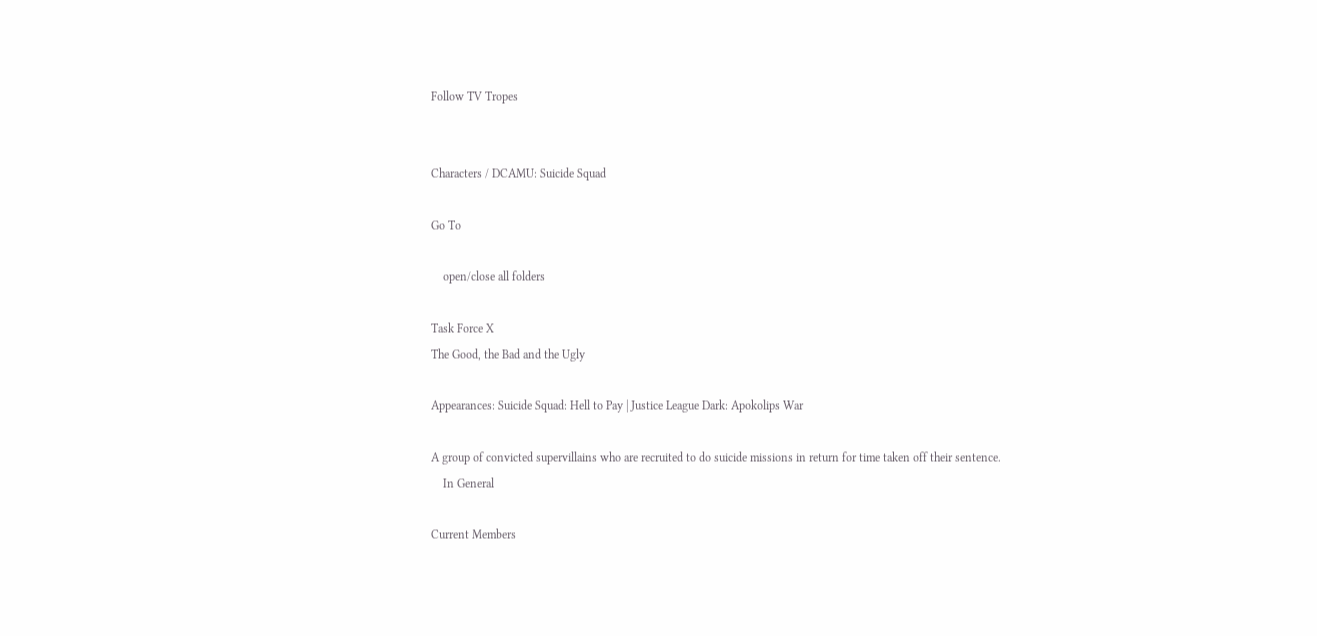Follow TV Tropes


Characters / DCAMU: Suicide Squad

Go To

    open/close all folders

Task Force X
The Good, the Bad and the Ugly

Appearances: Suicide Squad: Hell to Pay | Justice League Dark: Apokolips War

A group of convicted supervillains who are recruited to do suicide missions in return for time taken off their sentence.
    In General

Current Members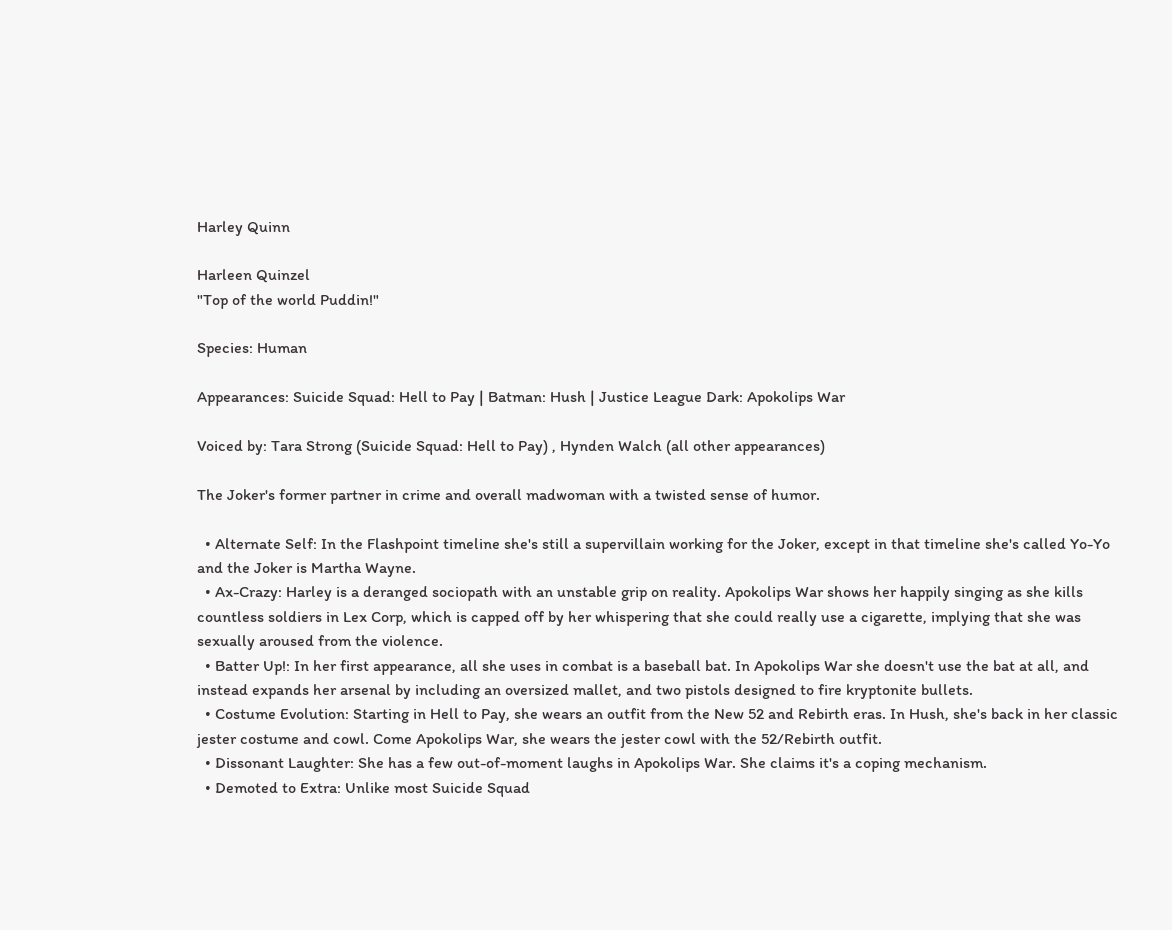Harley Quinn

Harleen Quinzel
"Top of the world Puddin!"

Species: Human

Appearances: Suicide Squad: Hell to Pay | Batman: Hush | Justice League Dark: Apokolips War

Voiced by: Tara Strong (Suicide Squad: Hell to Pay) , Hynden Walch (all other appearances)

The Joker's former partner in crime and overall madwoman with a twisted sense of humor.

  • Alternate Self: In the Flashpoint timeline she's still a supervillain working for the Joker, except in that timeline she's called Yo-Yo and the Joker is Martha Wayne.
  • Ax-Crazy: Harley is a deranged sociopath with an unstable grip on reality. Apokolips War shows her happily singing as she kills countless soldiers in Lex Corp, which is capped off by her whispering that she could really use a cigarette, implying that she was sexually aroused from the violence.
  • Batter Up!: In her first appearance, all she uses in combat is a baseball bat. In Apokolips War she doesn't use the bat at all, and instead expands her arsenal by including an oversized mallet, and two pistols designed to fire kryptonite bullets.
  • Costume Evolution: Starting in Hell to Pay, she wears an outfit from the New 52 and Rebirth eras. In Hush, she's back in her classic jester costume and cowl. Come Apokolips War, she wears the jester cowl with the 52/Rebirth outfit.
  • Dissonant Laughter: She has a few out-of-moment laughs in Apokolips War. She claims it's a coping mechanism.
  • Demoted to Extra: Unlike most Suicide Squad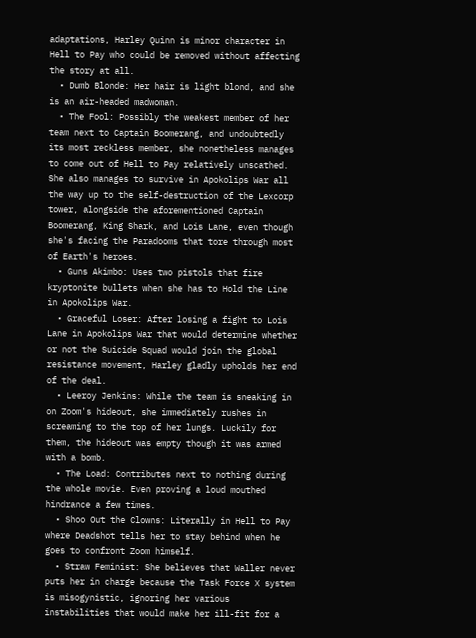adaptations, Harley Quinn is minor character in Hell to Pay who could be removed without affecting the story at all.
  • Dumb Blonde: Her hair is light blond, and she is an air-headed madwoman.
  • The Fool: Possibly the weakest member of her team next to Captain Boomerang, and undoubtedly its most reckless member, she nonetheless manages to come out of Hell to Pay relatively unscathed. She also manages to survive in Apokolips War all the way up to the self-destruction of the Lexcorp tower, alongside the aforementioned Captain Boomerang, King Shark, and Lois Lane, even though she's facing the Paradooms that tore through most of Earth's heroes.
  • Guns Akimbo: Uses two pistols that fire kryptonite bullets when she has to Hold the Line in Apokolips War.
  • Graceful Loser: After losing a fight to Lois Lane in Apokolips War that would determine whether or not the Suicide Squad would join the global resistance movement, Harley gladly upholds her end of the deal.
  • Leeroy Jenkins: While the team is sneaking in on Zoom's hideout, she immediately rushes in screaming to the top of her lungs. Luckily for them, the hideout was empty though it was armed with a bomb.
  • The Load: Contributes next to nothing during the whole movie. Even proving a loud mouthed hindrance a few times.
  • Shoo Out the Clowns: Literally in Hell to Pay where Deadshot tells her to stay behind when he goes to confront Zoom himself.
  • Straw Feminist: She believes that Waller never puts her in charge because the Task Force X system is misogynistic, ignoring her various instabilities that would make her ill-fit for a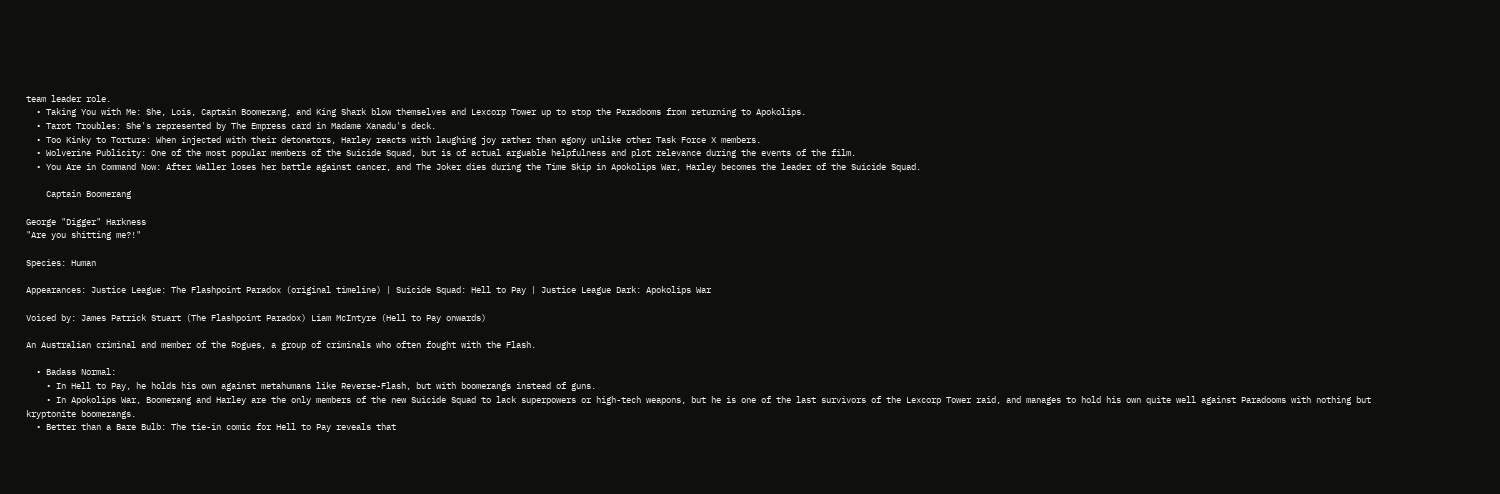team leader role.
  • Taking You with Me: She, Lois, Captain Boomerang, and King Shark blow themselves and Lexcorp Tower up to stop the Paradooms from returning to Apokolips.
  • Tarot Troubles: She's represented by The Empress card in Madame Xanadu's deck.
  • Too Kinky to Torture: When injected with their detonators, Harley reacts with laughing joy rather than agony unlike other Task Force X members.
  • Wolverine Publicity: One of the most popular members of the Suicide Squad, but is of actual arguable helpfulness and plot relevance during the events of the film.
  • You Are in Command Now: After Waller loses her battle against cancer, and The Joker dies during the Time Skip in Apokolips War, Harley becomes the leader of the Suicide Squad.

    Captain Boomerang

George "Digger" Harkness
"Are you shitting me?!"

Species: Human

Appearances: Justice League: The Flashpoint Paradox (original timeline) | Suicide Squad: Hell to Pay | Justice League Dark: Apokolips War

Voiced by: James Patrick Stuart (The Flashpoint Paradox) Liam McIntyre (Hell to Pay onwards)

An Australian criminal and member of the Rogues, a group of criminals who often fought with the Flash.

  • Badass Normal:
    • In Hell to Pay, he holds his own against metahumans like Reverse-Flash, but with boomerangs instead of guns.
    • In Apokolips War, Boomerang and Harley are the only members of the new Suicide Squad to lack superpowers or high-tech weapons, but he is one of the last survivors of the Lexcorp Tower raid, and manages to hold his own quite well against Paradooms with nothing but kryptonite boomerangs.
  • Better than a Bare Bulb: The tie-in comic for Hell to Pay reveals that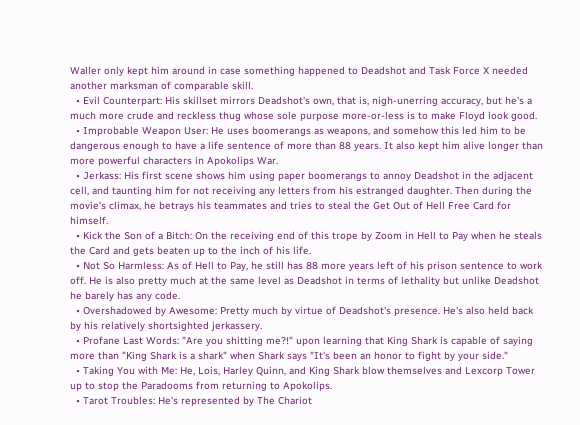Waller only kept him around in case something happened to Deadshot and Task Force X needed another marksman of comparable skill.
  • Evil Counterpart: His skillset mirrors Deadshot's own, that is, nigh-unerring accuracy, but he's a much more crude and reckless thug whose sole purpose more-or-less is to make Floyd look good.
  • Improbable Weapon User: He uses boomerangs as weapons, and somehow this led him to be dangerous enough to have a life sentence of more than 88 years. It also kept him alive longer than more powerful characters in Apokolips War.
  • Jerkass: His first scene shows him using paper boomerangs to annoy Deadshot in the adjacent cell, and taunting him for not receiving any letters from his estranged daughter. Then during the movie's climax, he betrays his teammates and tries to steal the Get Out of Hell Free Card for himself.
  • Kick the Son of a Bitch: On the receiving end of this trope by Zoom in Hell to Pay when he steals the Card and gets beaten up to the inch of his life.
  • Not So Harmless: As of Hell to Pay, he still has 88 more years left of his prison sentence to work off. He is also pretty much at the same level as Deadshot in terms of lethality but unlike Deadshot he barely has any code.
  • Overshadowed by Awesome: Pretty much by virtue of Deadshot's presence. He's also held back by his relatively shortsighted jerkassery.
  • Profane Last Words: "Are you shitting me?!" upon learning that King Shark is capable of saying more than "King Shark is a shark" when Shark says "It's been an honor to fight by your side."
  • Taking You with Me: He, Lois, Harley Quinn, and King Shark blow themselves and Lexcorp Tower up to stop the Paradooms from returning to Apokolips.
  • Tarot Troubles: He's represented by The Chariot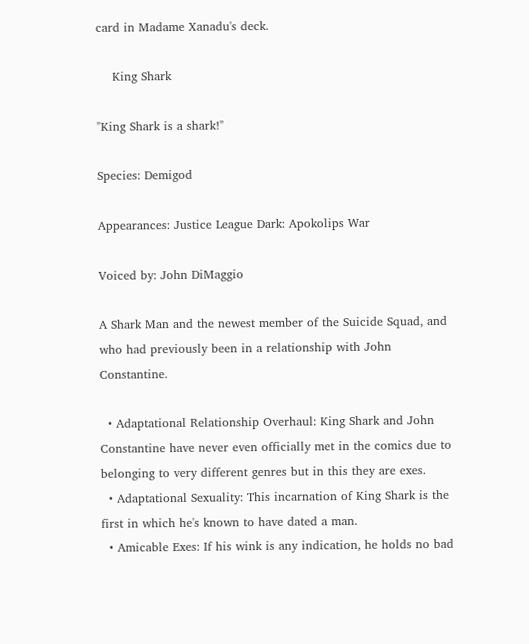card in Madame Xanadu's deck.

    King Shark

"King Shark is a shark!"

Species: Demigod

Appearances: Justice League Dark: Apokolips War

Voiced by: John DiMaggio

A Shark Man and the newest member of the Suicide Squad, and who had previously been in a relationship with John Constantine.

  • Adaptational Relationship Overhaul: King Shark and John Constantine have never even officially met in the comics due to belonging to very different genres but in this they are exes.
  • Adaptational Sexuality: This incarnation of King Shark is the first in which he's known to have dated a man.
  • Amicable Exes: If his wink is any indication, he holds no bad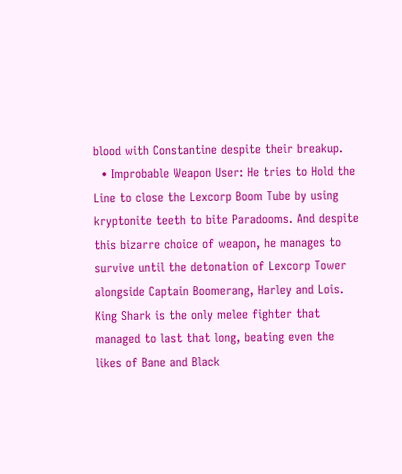blood with Constantine despite their breakup.
  • Improbable Weapon User: He tries to Hold the Line to close the Lexcorp Boom Tube by using kryptonite teeth to bite Paradooms. And despite this bizarre choice of weapon, he manages to survive until the detonation of Lexcorp Tower alongside Captain Boomerang, Harley and Lois. King Shark is the only melee fighter that managed to last that long, beating even the likes of Bane and Black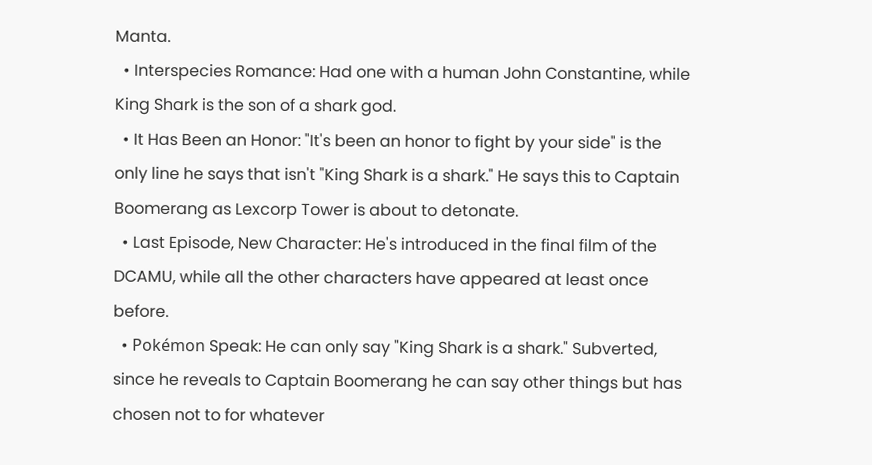Manta.
  • Interspecies Romance: Had one with a human John Constantine, while King Shark is the son of a shark god.
  • It Has Been an Honor: "It's been an honor to fight by your side" is the only line he says that isn't "King Shark is a shark." He says this to Captain Boomerang as Lexcorp Tower is about to detonate.
  • Last Episode, New Character: He's introduced in the final film of the DCAMU, while all the other characters have appeared at least once before.
  • Pokémon Speak: He can only say "King Shark is a shark." Subverted, since he reveals to Captain Boomerang he can say other things but has chosen not to for whatever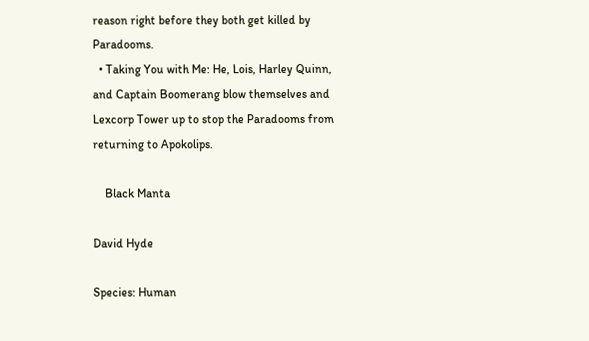reason right before they both get killed by Paradooms.
  • Taking You with Me: He, Lois, Harley Quinn, and Captain Boomerang blow themselves and Lexcorp Tower up to stop the Paradooms from returning to Apokolips.

    Black Manta

David Hyde

Species: Human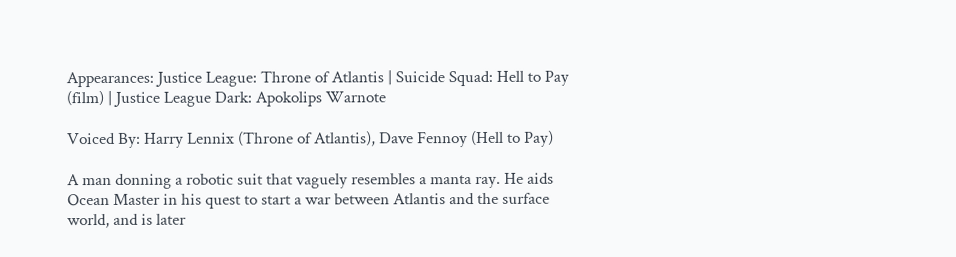Appearances: Justice League: Throne of Atlantis | Suicide Squad: Hell to Pay (film) | Justice League Dark: Apokolips Warnote

Voiced By: Harry Lennix (Throne of Atlantis), Dave Fennoy (Hell to Pay)

A man donning a robotic suit that vaguely resembles a manta ray. He aids Ocean Master in his quest to start a war between Atlantis and the surface world, and is later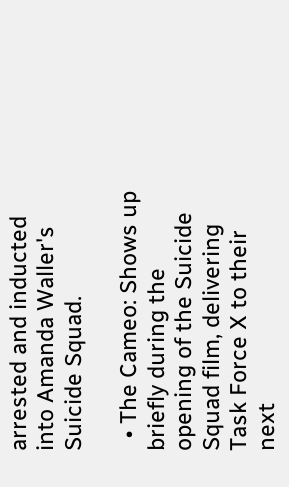arrested and inducted into Amanda Waller's Suicide Squad.

  • The Cameo: Shows up briefly during the opening of the Suicide Squad film, delivering Task Force X to their next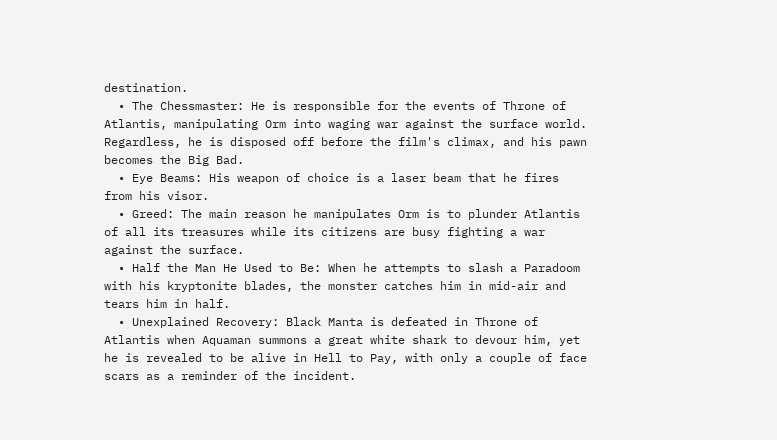destination.
  • The Chessmaster: He is responsible for the events of Throne of Atlantis, manipulating Orm into waging war against the surface world. Regardless, he is disposed off before the film's climax, and his pawn becomes the Big Bad.
  • Eye Beams: His weapon of choice is a laser beam that he fires from his visor.
  • Greed: The main reason he manipulates Orm is to plunder Atlantis of all its treasures while its citizens are busy fighting a war against the surface.
  • Half the Man He Used to Be: When he attempts to slash a Paradoom with his kryptonite blades, the monster catches him in mid-air and tears him in half.
  • Unexplained Recovery: Black Manta is defeated in Throne of Atlantis when Aquaman summons a great white shark to devour him, yet he is revealed to be alive in Hell to Pay, with only a couple of face scars as a reminder of the incident.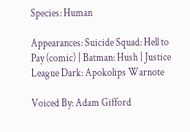Species: Human

Appearances: Suicide Squad: Hell to Pay (comic) | Batman: Hush | Justice League Dark: Apokolips Warnote

Voiced By: Adam Gifford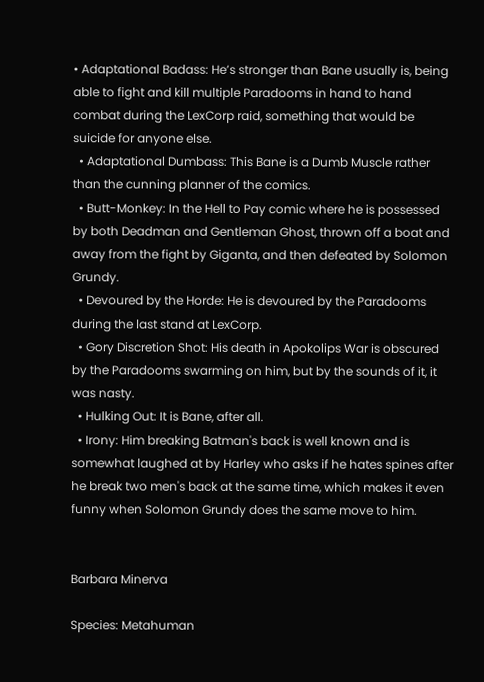• Adaptational Badass: He’s stronger than Bane usually is, being able to fight and kill multiple Paradooms in hand to hand combat during the LexCorp raid, something that would be suicide for anyone else.
  • Adaptational Dumbass: This Bane is a Dumb Muscle rather than the cunning planner of the comics.
  • Butt-Monkey: In the Hell to Pay comic where he is possessed by both Deadman and Gentleman Ghost, thrown off a boat and away from the fight by Giganta, and then defeated by Solomon Grundy.
  • Devoured by the Horde: He is devoured by the Paradooms during the last stand at LexCorp.
  • Gory Discretion Shot: His death in Apokolips War is obscured by the Paradooms swarming on him, but by the sounds of it, it was nasty.
  • Hulking Out: It is Bane, after all.
  • Irony: Him breaking Batman's back is well known and is somewhat laughed at by Harley who asks if he hates spines after he break two men's back at the same time, which makes it even funny when Solomon Grundy does the same move to him.


Barbara Minerva

Species: Metahuman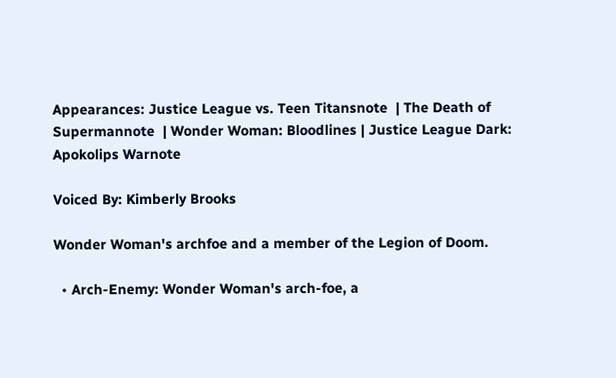Appearances: Justice League vs. Teen Titansnote  | The Death of Supermannote  | Wonder Woman: Bloodlines | Justice League Dark: Apokolips Warnote

Voiced By: Kimberly Brooks

Wonder Woman's archfoe and a member of the Legion of Doom.

  • Arch-Enemy: Wonder Woman's arch-foe, a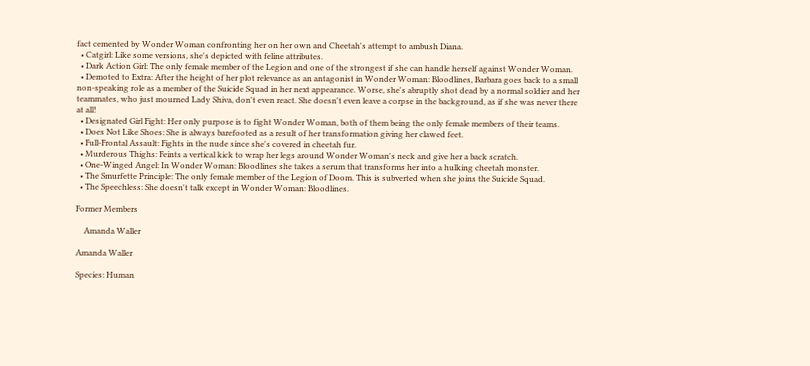fact cemented by Wonder Woman confronting her on her own and Cheetah's attempt to ambush Diana.
  • Catgirl: Like some versions, she's depicted with feline attributes.
  • Dark Action Girl: The only female member of the Legion and one of the strongest if she can handle herself against Wonder Woman.
  • Demoted to Extra: After the height of her plot relevance as an antagonist in Wonder Woman: Bloodlines, Barbara goes back to a small non-speaking role as a member of the Suicide Squad in her next appearance. Worse, she's abruptly shot dead by a normal soldier and her teammates, who just mourned Lady Shiva, don't even react. She doesn't even leave a corpse in the background, as if she was never there at all!
  • Designated Girl Fight: Her only purpose is to fight Wonder Woman, both of them being the only female members of their teams.
  • Does Not Like Shoes: She is always barefooted as a result of her transformation giving her clawed feet.
  • Full-Frontal Assault: Fights in the nude since she's covered in cheetah fur.
  • Murderous Thighs: Feints a vertical kick to wrap her legs around Wonder Woman's neck and give her a back scratch.
  • One-Winged Angel: In Wonder Woman: Bloodlines she takes a serum that transforms her into a hulking cheetah monster.
  • The Smurfette Principle: The only female member of the Legion of Doom. This is subverted when she joins the Suicide Squad.
  • The Speechless: She doesn't talk except in Wonder Woman: Bloodlines.

Former Members

    Amanda Waller

Amanda Waller

Species: Human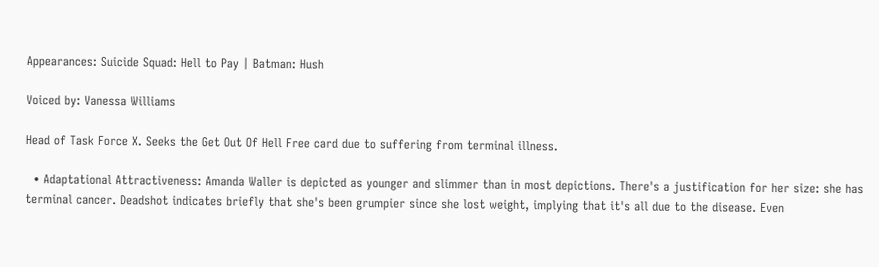Appearances: Suicide Squad: Hell to Pay | Batman: Hush

Voiced by: Vanessa Williams

Head of Task Force X. Seeks the Get Out Of Hell Free card due to suffering from terminal illness.

  • Adaptational Attractiveness: Amanda Waller is depicted as younger and slimmer than in most depictions. There's a justification for her size: she has terminal cancer. Deadshot indicates briefly that she's been grumpier since she lost weight, implying that it's all due to the disease. Even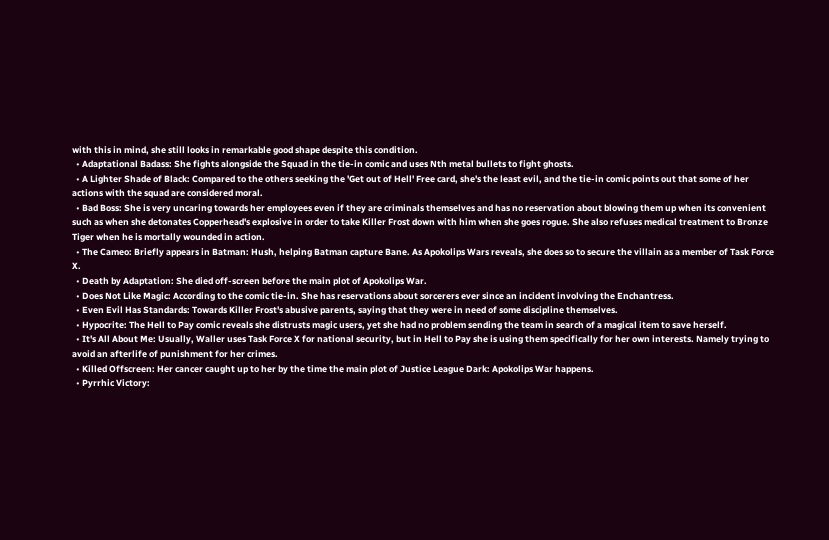with this in mind, she still looks in remarkable good shape despite this condition.
  • Adaptational Badass: She fights alongside the Squad in the tie-in comic and uses Nth metal bullets to fight ghosts.
  • A Lighter Shade of Black: Compared to the others seeking the 'Get out of Hell' Free card, she's the least evil, and the tie-in comic points out that some of her actions with the squad are considered moral.
  • Bad Boss: She is very uncaring towards her employees even if they are criminals themselves and has no reservation about blowing them up when its convenient such as when she detonates Copperhead's explosive in order to take Killer Frost down with him when she goes rogue. She also refuses medical treatment to Bronze Tiger when he is mortally wounded in action.
  • The Cameo: Briefly appears in Batman: Hush, helping Batman capture Bane. As Apokolips Wars reveals, she does so to secure the villain as a member of Task Force X.
  • Death by Adaptation: She died off-screen before the main plot of Apokolips War.
  • Does Not Like Magic: According to the comic tie-in. She has reservations about sorcerers ever since an incident involving the Enchantress.
  • Even Evil Has Standards: Towards Killer Frost's abusive parents, saying that they were in need of some discipline themselves.
  • Hypocrite: The Hell to Pay comic reveals she distrusts magic users, yet she had no problem sending the team in search of a magical item to save herself.
  • It's All About Me: Usually, Waller uses Task Force X for national security, but in Hell to Pay she is using them specifically for her own interests. Namely trying to avoid an afterlife of punishment for her crimes.
  • Killed Offscreen: Her cancer caught up to her by the time the main plot of Justice League Dark: Apokolips War happens.
  • Pyrrhic Victory: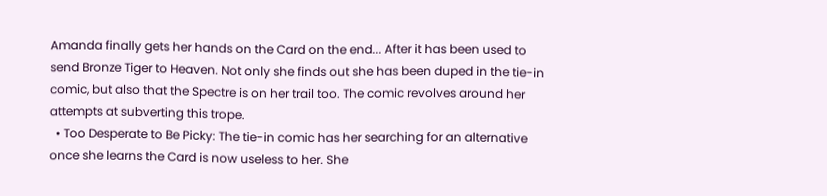Amanda finally gets her hands on the Card on the end... After it has been used to send Bronze Tiger to Heaven. Not only she finds out she has been duped in the tie-in comic, but also that the Spectre is on her trail too. The comic revolves around her attempts at subverting this trope.
  • Too Desperate to Be Picky: The tie-in comic has her searching for an alternative once she learns the Card is now useless to her. She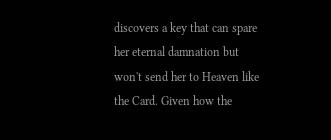discovers a key that can spare her eternal damnation but won't send her to Heaven like the Card. Given how the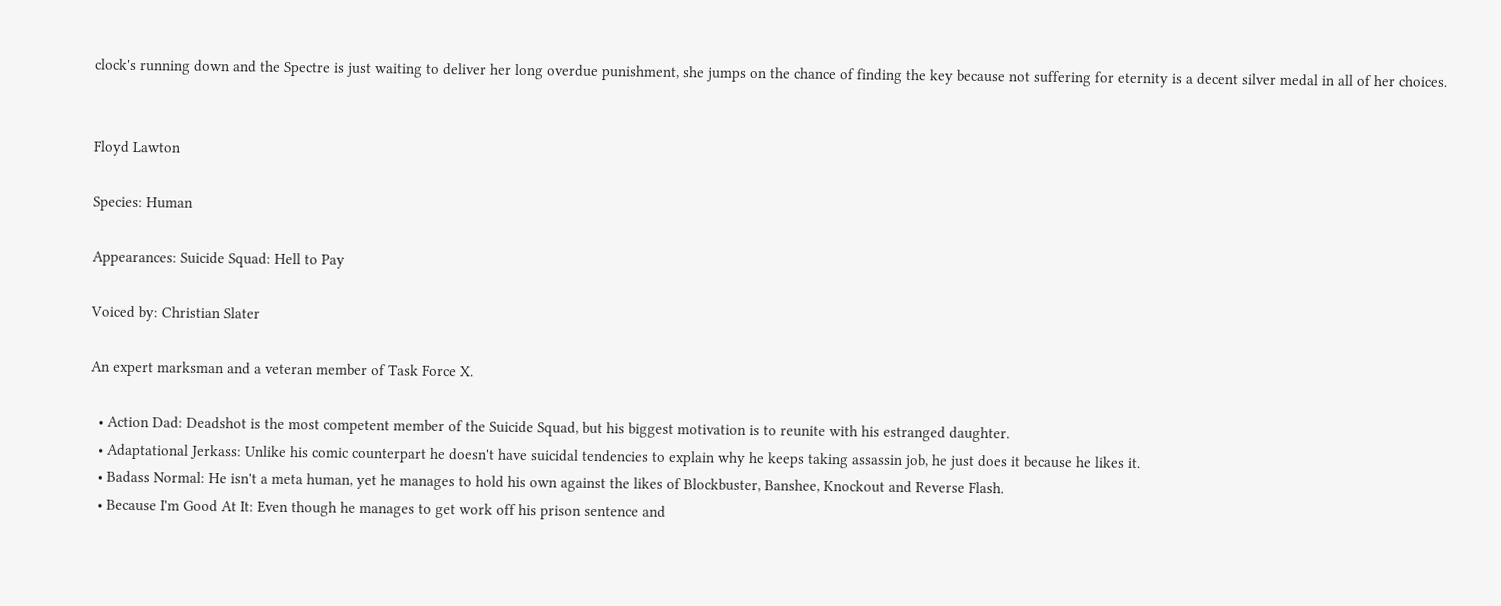clock's running down and the Spectre is just waiting to deliver her long overdue punishment, she jumps on the chance of finding the key because not suffering for eternity is a decent silver medal in all of her choices.


Floyd Lawton

Species: Human

Appearances: Suicide Squad: Hell to Pay

Voiced by: Christian Slater

An expert marksman and a veteran member of Task Force X.

  • Action Dad: Deadshot is the most competent member of the Suicide Squad, but his biggest motivation is to reunite with his estranged daughter.
  • Adaptational Jerkass: Unlike his comic counterpart he doesn't have suicidal tendencies to explain why he keeps taking assassin job, he just does it because he likes it.
  • Badass Normal: He isn't a meta human, yet he manages to hold his own against the likes of Blockbuster, Banshee, Knockout and Reverse Flash.
  • Because I'm Good At It: Even though he manages to get work off his prison sentence and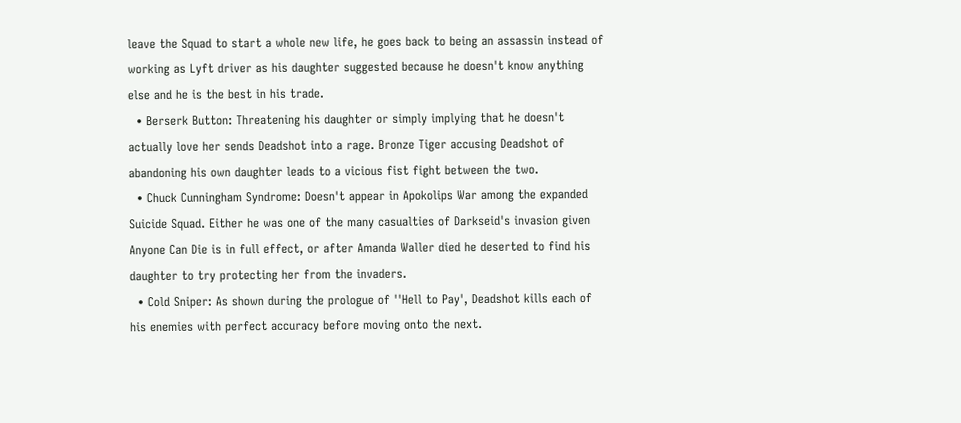leave the Squad to start a whole new life, he goes back to being an assassin instead of working as Lyft driver as his daughter suggested because he doesn't know anything else and he is the best in his trade.
  • Berserk Button: Threatening his daughter or simply implying that he doesn't actually love her sends Deadshot into a rage. Bronze Tiger accusing Deadshot of abandoning his own daughter leads to a vicious fist fight between the two.
  • Chuck Cunningham Syndrome: Doesn't appear in Apokolips War among the expanded Suicide Squad. Either he was one of the many casualties of Darkseid's invasion given Anyone Can Die is in full effect, or after Amanda Waller died he deserted to find his daughter to try protecting her from the invaders.
  • Cold Sniper: As shown during the prologue of ''Hell to Pay', Deadshot kills each of his enemies with perfect accuracy before moving onto the next.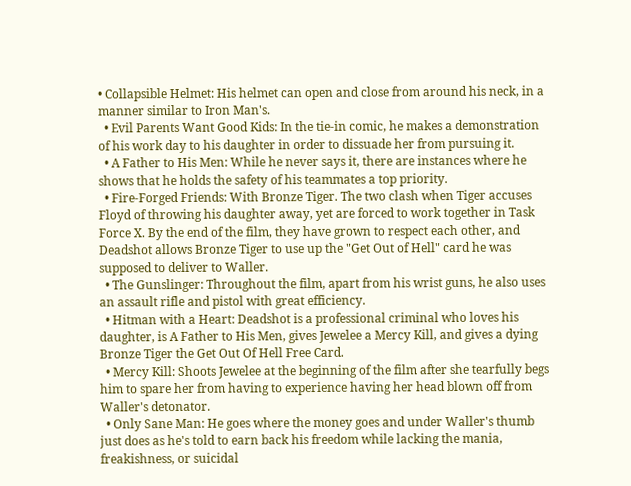• Collapsible Helmet: His helmet can open and close from around his neck, in a manner similar to Iron Man's.
  • Evil Parents Want Good Kids: In the tie-in comic, he makes a demonstration of his work day to his daughter in order to dissuade her from pursuing it.
  • A Father to His Men: While he never says it, there are instances where he shows that he holds the safety of his teammates a top priority.
  • Fire-Forged Friends: With Bronze Tiger. The two clash when Tiger accuses Floyd of throwing his daughter away, yet are forced to work together in Task Force X. By the end of the film, they have grown to respect each other, and Deadshot allows Bronze Tiger to use up the "Get Out of Hell" card he was supposed to deliver to Waller.
  • The Gunslinger: Throughout the film, apart from his wrist guns, he also uses an assault rifle and pistol with great efficiency.
  • Hitman with a Heart: Deadshot is a professional criminal who loves his daughter, is A Father to His Men, gives Jewelee a Mercy Kill, and gives a dying Bronze Tiger the Get Out Of Hell Free Card.
  • Mercy Kill: Shoots Jewelee at the beginning of the film after she tearfully begs him to spare her from having to experience having her head blown off from Waller's detonator.
  • Only Sane Man: He goes where the money goes and under Waller's thumb just does as he's told to earn back his freedom while lacking the mania, freakishness, or suicidal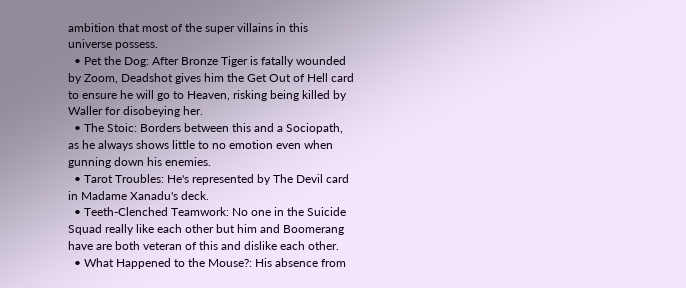ambition that most of the super villains in this universe possess.
  • Pet the Dog: After Bronze Tiger is fatally wounded by Zoom, Deadshot gives him the Get Out of Hell card to ensure he will go to Heaven, risking being killed by Waller for disobeying her.
  • The Stoic: Borders between this and a Sociopath, as he always shows little to no emotion even when gunning down his enemies.
  • Tarot Troubles: He's represented by The Devil card in Madame Xanadu's deck.
  • Teeth-Clenched Teamwork: No one in the Suicide Squad really like each other but him and Boomerang have are both veteran of this and dislike each other.
  • What Happened to the Mouse?: His absence from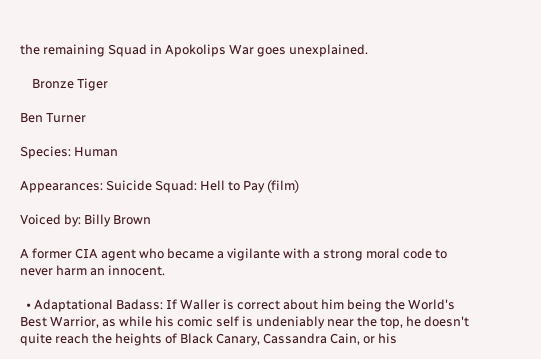the remaining Squad in Apokolips War goes unexplained.

    Bronze Tiger

Ben Turner

Species: Human

Appearances: Suicide Squad: Hell to Pay (film)

Voiced by: Billy Brown

A former CIA agent who became a vigilante with a strong moral code to never harm an innocent.

  • Adaptational Badass: If Waller is correct about him being the World's Best Warrior, as while his comic self is undeniably near the top, he doesn't quite reach the heights of Black Canary, Cassandra Cain, or his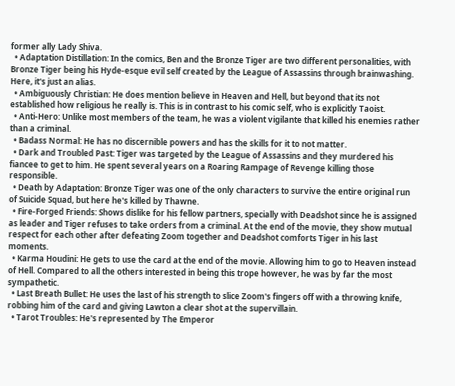former ally Lady Shiva.
  • Adaptation Distillation: In the comics, Ben and the Bronze Tiger are two different personalities, with Bronze Tiger being his Hyde-esque evil self created by the League of Assassins through brainwashing. Here, it's just an alias.
  • Ambiguously Christian: He does mention believe in Heaven and Hell, but beyond that its not established how religious he really is. This is in contrast to his comic self, who is explicitly Taoist.
  • Anti-Hero: Unlike most members of the team, he was a violent vigilante that killed his enemies rather than a criminal.
  • Badass Normal: He has no discernible powers and has the skills for it to not matter.
  • Dark and Troubled Past: Tiger was targeted by the League of Assassins and they murdered his fiancee to get to him. He spent several years on a Roaring Rampage of Revenge killing those responsible.
  • Death by Adaptation: Bronze Tiger was one of the only characters to survive the entire original run of Suicide Squad, but here he's killed by Thawne.
  • Fire-Forged Friends: Shows dislike for his fellow partners, specially with Deadshot since he is assigned as leader and Tiger refuses to take orders from a criminal. At the end of the movie, they show mutual respect for each other after defeating Zoom together and Deadshot comforts Tiger in his last moments.
  • Karma Houdini: He gets to use the card at the end of the movie. Allowing him to go to Heaven instead of Hell. Compared to all the others interested in being this trope however, he was by far the most sympathetic.
  • Last Breath Bullet: He uses the last of his strength to slice Zoom's fingers off with a throwing knife, robbing him of the card and giving Lawton a clear shot at the supervillain.
  • Tarot Troubles: He's represented by The Emperor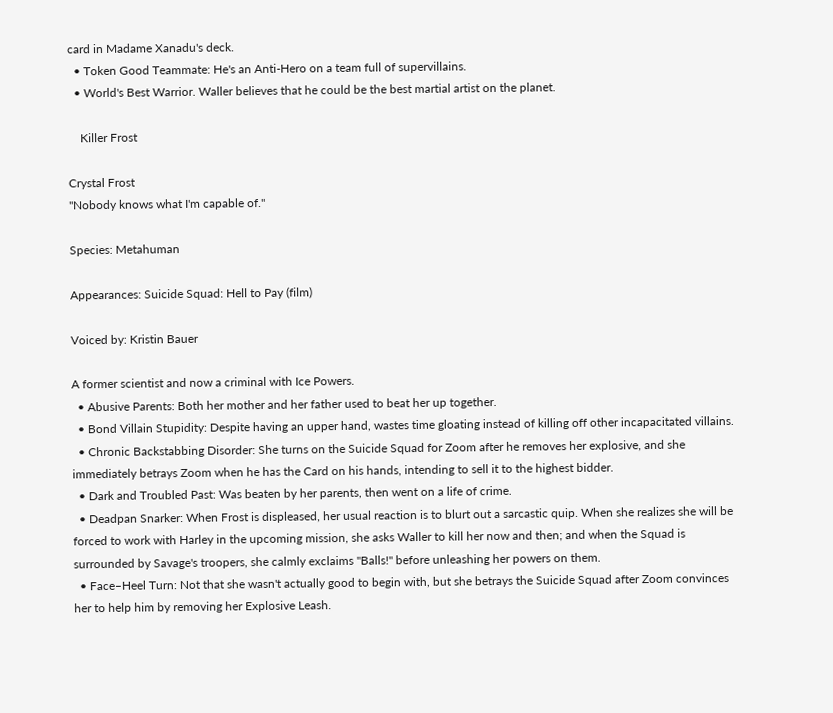card in Madame Xanadu's deck.
  • Token Good Teammate: He's an Anti-Hero on a team full of supervillains.
  • World's Best Warrior. Waller believes that he could be the best martial artist on the planet.

    Killer Frost

Crystal Frost
"Nobody knows what I'm capable of."

Species: Metahuman

Appearances: Suicide Squad: Hell to Pay (film)

Voiced by: Kristin Bauer

A former scientist and now a criminal with Ice Powers.
  • Abusive Parents: Both her mother and her father used to beat her up together.
  • Bond Villain Stupidity: Despite having an upper hand, wastes time gloating instead of killing off other incapacitated villains.
  • Chronic Backstabbing Disorder: She turns on the Suicide Squad for Zoom after he removes her explosive, and she immediately betrays Zoom when he has the Card on his hands, intending to sell it to the highest bidder.
  • Dark and Troubled Past: Was beaten by her parents, then went on a life of crime.
  • Deadpan Snarker: When Frost is displeased, her usual reaction is to blurt out a sarcastic quip. When she realizes she will be forced to work with Harley in the upcoming mission, she asks Waller to kill her now and then; and when the Squad is surrounded by Savage's troopers, she calmly exclaims "Balls!" before unleashing her powers on them.
  • Face–Heel Turn: Not that she wasn't actually good to begin with, but she betrays the Suicide Squad after Zoom convinces her to help him by removing her Explosive Leash.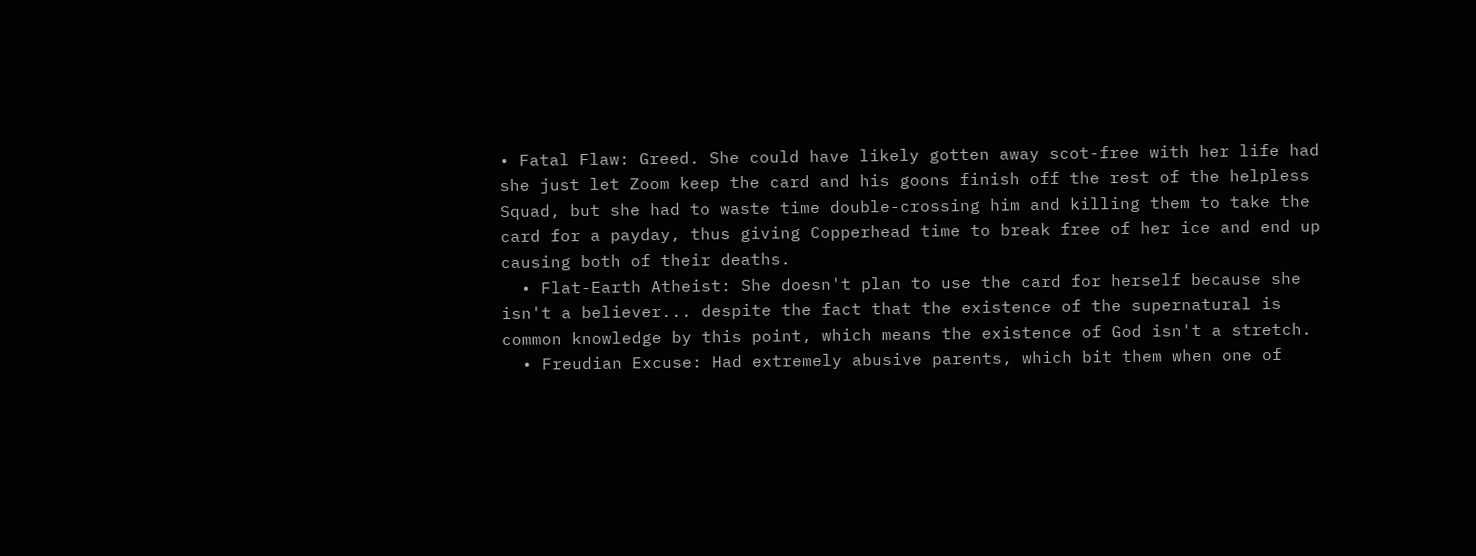• Fatal Flaw: Greed. She could have likely gotten away scot-free with her life had she just let Zoom keep the card and his goons finish off the rest of the helpless Squad, but she had to waste time double-crossing him and killing them to take the card for a payday, thus giving Copperhead time to break free of her ice and end up causing both of their deaths.
  • Flat-Earth Atheist: She doesn't plan to use the card for herself because she isn't a believer... despite the fact that the existence of the supernatural is common knowledge by this point, which means the existence of God isn't a stretch.
  • Freudian Excuse: Had extremely abusive parents, which bit them when one of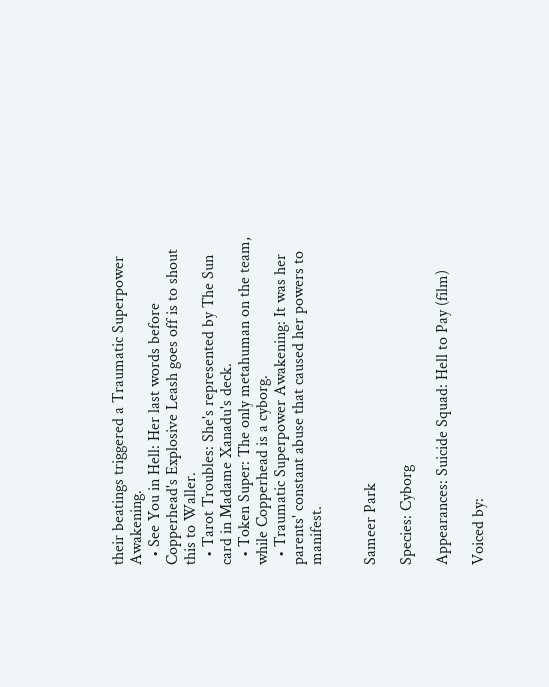their beatings triggered a Traumatic Superpower Awakening.
  • See You in Hell: Her last words before Copperhead's Explosive Leash goes off is to shout this to Waller.
  • Tarot Troubles: She's represented by The Sun card in Madame Xanadu's deck.
  • Token Super: The only metahuman on the team, while Copperhead is a cyborg.
  • Traumatic Superpower Awakening: It was her parents' constant abuse that caused her powers to manifest.


Sameer Park

Species: Cyborg

Appearances: Suicide Squad: Hell to Pay (film)

Voiced by: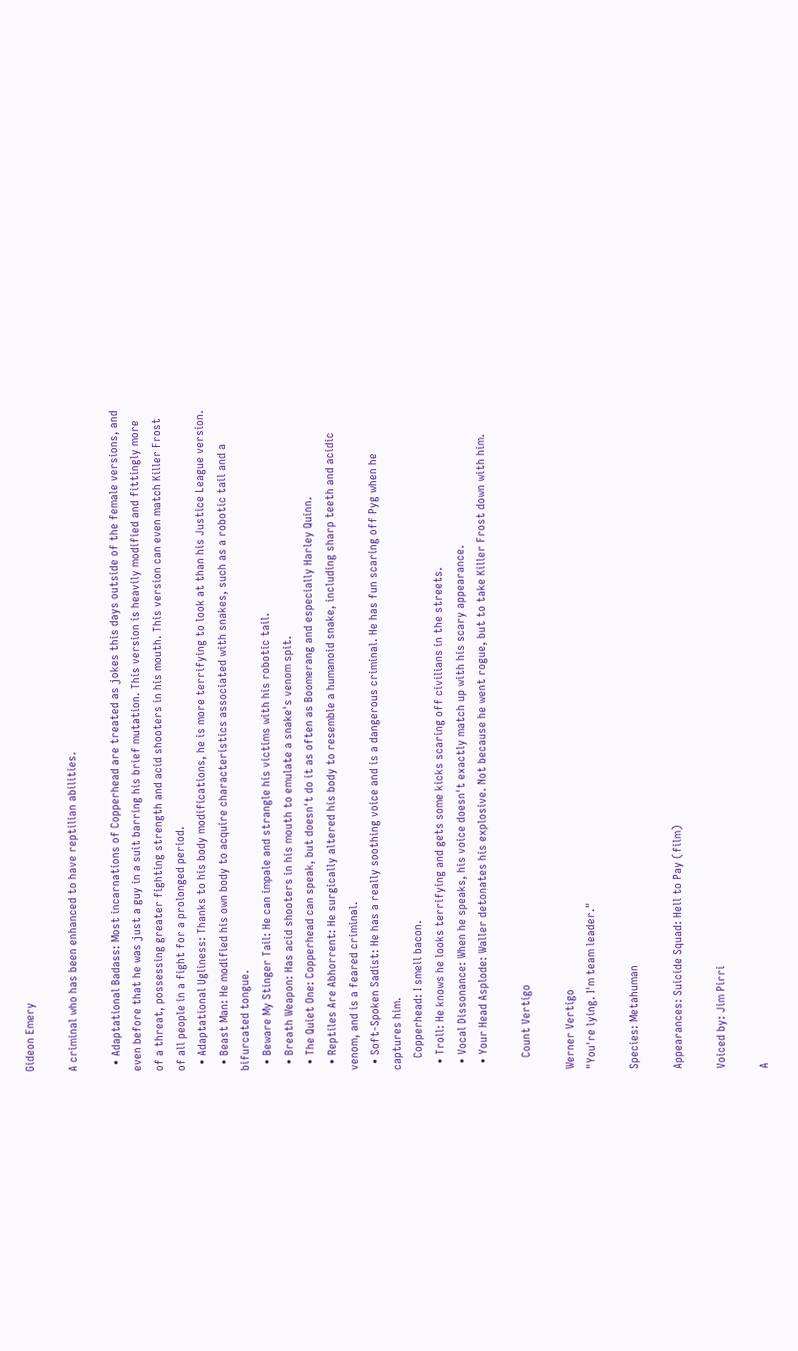Gideon Emery

A criminal who has been enhanced to have reptilian abilities.

  • Adaptational Badass: Most incarnations of Copperhead are treated as jokes this days outside of the female versions, and even before that he was just a guy in a suit barring his brief mutation. This version is heavily modified and fittingly more of a threat, possessing greater fighting strength and acid shooters in his mouth. This version can even match Killer Frost of all people in a fight for a prolonged period.
  • Adaptational Ugliness: Thanks to his body modifications, he is more terrifying to look at than his Justice League version.
  • Beast Man: He modified his own body to acquire characteristics associated with snakes, such as a robotic tail and a bifurcated tongue.
  • Beware My Stinger Tail: He can impale and strangle his victims with his robotic tail.
  • Breath Weapon: Has acid shooters in his mouth to emulate a snake's venom spit.
  • The Quiet One: Copperhead can speak, but doesn't do it as often as Boomerang and especially Harley Quinn.
  • Reptiles Are Abhorrent: He surgically altered his body to resemble a humanoid snake, including sharp teeth and acidic venom, and is a feared criminal.
  • Soft-Spoken Sadist: He has a really soothing voice and is a dangerous criminal. He has fun scaring off Pyg when he captures him.
    Copperhead: I smell bacon.
  • Troll: He knows he looks terrifying and gets some kicks scaring off civilians in the streets.
  • Vocal Dissonance: When he speaks, his voice doesn't exactly match up with his scary appearance.
  • Your Head Asplode: Waller detonates his explosive. Not because he went rogue, but to take Killer Frost down with him.

    Count Vertigo

Werner Vertigo
"You're lying. I'm team leader."

Species: Metahuman

Appearances: Suicide Squad: Hell to Pay (film)

Voiced by: Jim Pirri

A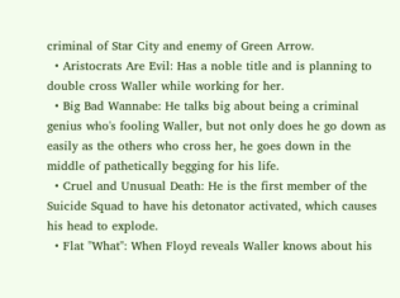criminal of Star City and enemy of Green Arrow.
  • Aristocrats Are Evil: Has a noble title and is planning to double cross Waller while working for her.
  • Big Bad Wannabe: He talks big about being a criminal genius who's fooling Waller, but not only does he go down as easily as the others who cross her, he goes down in the middle of pathetically begging for his life.
  • Cruel and Unusual Death: He is the first member of the Suicide Squad to have his detonator activated, which causes his head to explode.
  • Flat "What": When Floyd reveals Waller knows about his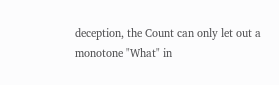deception, the Count can only let out a monotone "What" in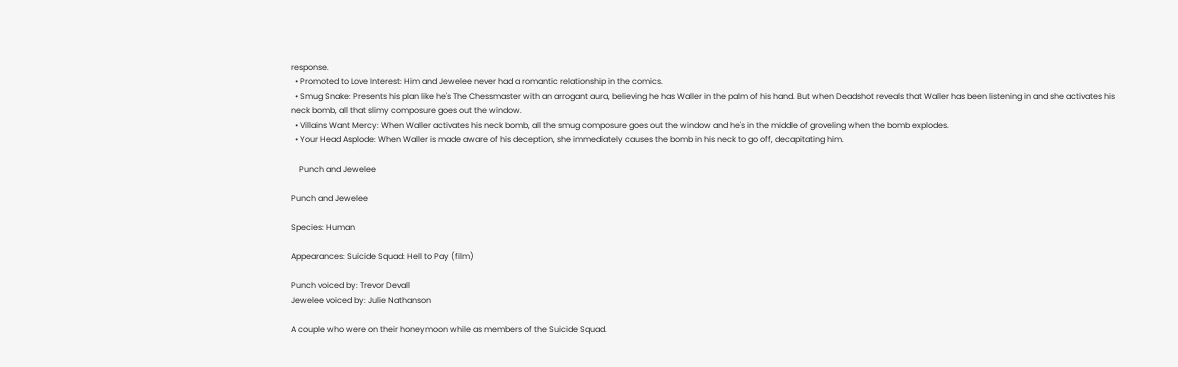response.
  • Promoted to Love Interest: Him and Jewelee never had a romantic relationship in the comics.
  • Smug Snake: Presents his plan like he's The Chessmaster with an arrogant aura, believing he has Waller in the palm of his hand. But when Deadshot reveals that Waller has been listening in and she activates his neck bomb, all that slimy composure goes out the window.
  • Villains Want Mercy: When Waller activates his neck bomb, all the smug composure goes out the window and he's in the middle of groveling when the bomb explodes.
  • Your Head Asplode: When Waller is made aware of his deception, she immediately causes the bomb in his neck to go off, decapitating him.

    Punch and Jewelee

Punch and Jewelee

Species: Human

Appearances: Suicide Squad: Hell to Pay (film)

Punch voiced by: Trevor Devall
Jewelee voiced by: Julie Nathanson

A couple who were on their honeymoon while as members of the Suicide Squad.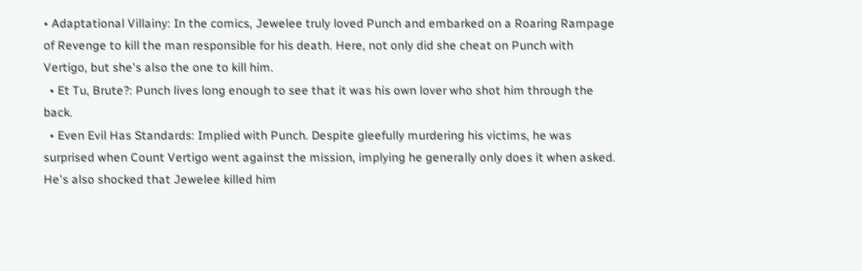• Adaptational Villainy: In the comics, Jewelee truly loved Punch and embarked on a Roaring Rampage of Revenge to kill the man responsible for his death. Here, not only did she cheat on Punch with Vertigo, but she's also the one to kill him.
  • Et Tu, Brute?: Punch lives long enough to see that it was his own lover who shot him through the back.
  • Even Evil Has Standards: Implied with Punch. Despite gleefully murdering his victims, he was surprised when Count Vertigo went against the mission, implying he generally only does it when asked. He's also shocked that Jewelee killed him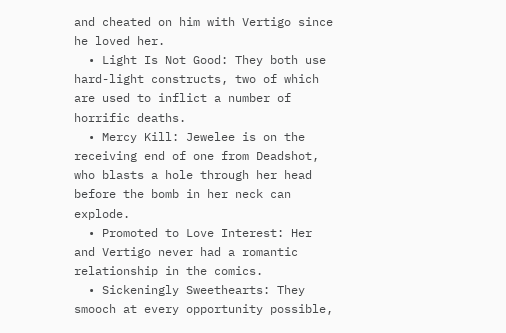and cheated on him with Vertigo since he loved her.
  • Light Is Not Good: They both use hard-light constructs, two of which are used to inflict a number of horrific deaths.
  • Mercy Kill: Jewelee is on the receiving end of one from Deadshot, who blasts a hole through her head before the bomb in her neck can explode.
  • Promoted to Love Interest: Her and Vertigo never had a romantic relationship in the comics.
  • Sickeningly Sweethearts: They smooch at every opportunity possible,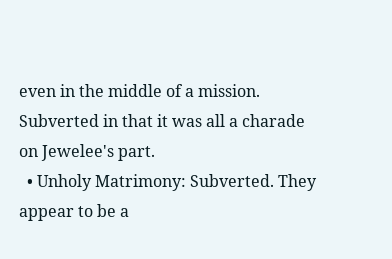even in the middle of a mission. Subverted in that it was all a charade on Jewelee's part.
  • Unholy Matrimony: Subverted. They appear to be a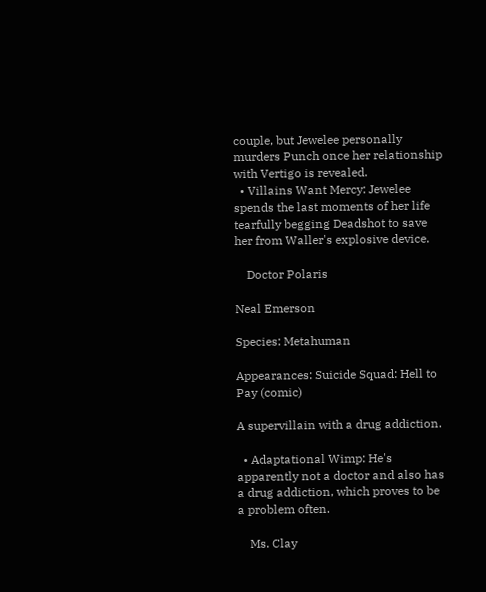couple, but Jewelee personally murders Punch once her relationship with Vertigo is revealed.
  • Villains Want Mercy: Jewelee spends the last moments of her life tearfully begging Deadshot to save her from Waller's explosive device.

    Doctor Polaris

Neal Emerson

Species: Metahuman

Appearances: Suicide Squad: Hell to Pay (comic)

A supervillain with a drug addiction.

  • Adaptational Wimp: He's apparently not a doctor and also has a drug addiction, which proves to be a problem often.

    Ms. Clay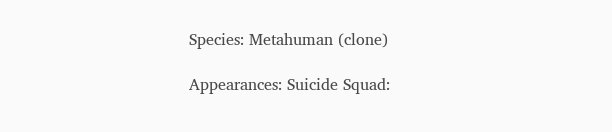Species: Metahuman (clone)

Appearances: Suicide Squad: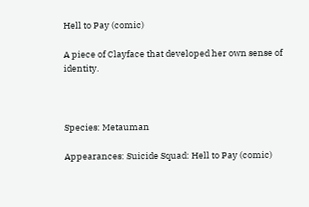Hell to Pay (comic)

A piece of Clayface that developed her own sense of identity.



Species: Metauman

Appearances: Suicide Squad: Hell to Pay (comic)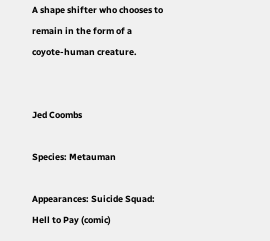A shape shifter who chooses to remain in the form of a coyote-human creature.


Jed Coombs

Species: Metauman

Appearances: Suicide Squad: Hell to Pay (comic)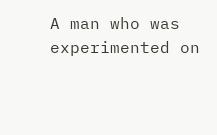A man who was experimented on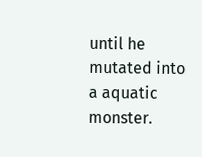until he mutated into a aquatic monster.